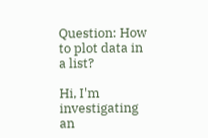Question: How to plot data in a list?

Hi, I'm investigating an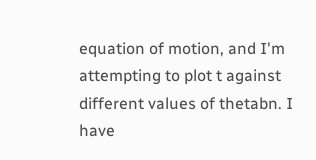equation of motion, and I'm attempting to plot t against different values of thetabn. I have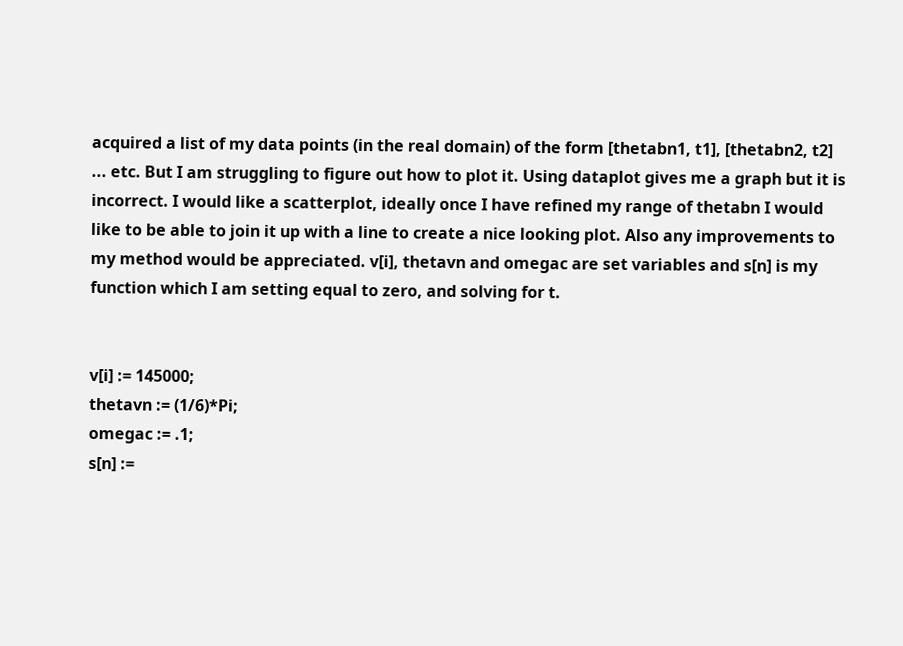acquired a list of my data points (in the real domain) of the form [thetabn1, t1], [thetabn2, t2] ... etc. But I am struggling to figure out how to plot it. Using dataplot gives me a graph but it is incorrect. I would like a scatterplot, ideally once I have refined my range of thetabn I would like to be able to join it up with a line to create a nice looking plot. Also any improvements to my method would be appreciated. v[i], thetavn and omegac are set variables and s[n] is my function which I am setting equal to zero, and solving for t.


v[i] := 145000;
thetavn := (1/6)*Pi;
omegac := .1;
s[n] :=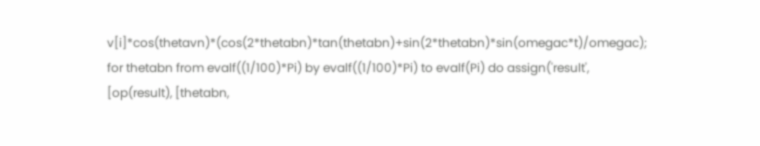v[i]*cos(thetavn)*(cos(2*thetabn)*tan(thetabn)+sin(2*thetabn)*sin(omegac*t)/omegac);
for thetabn from evalf((1/100)*Pi) by evalf((1/100)*Pi) to evalf(Pi) do assign('result', [op(result), [thetabn,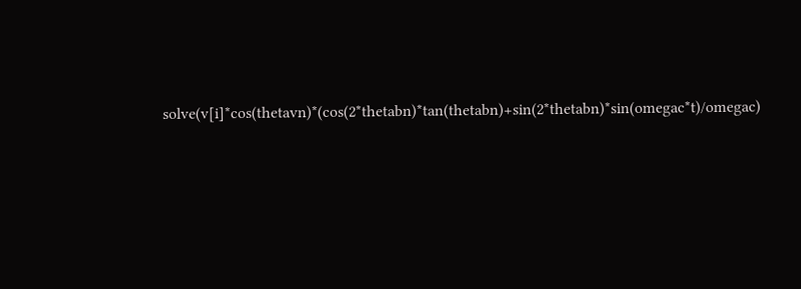solve(v[i]*cos(thetavn)*(cos(2*thetabn)*tan(thetabn)+sin(2*thetabn)*sin(omegac*t)/omegac)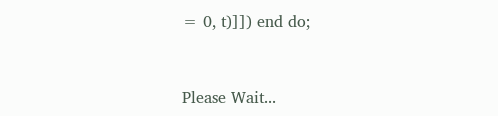= 0, t)]]) end do;


Please Wait...